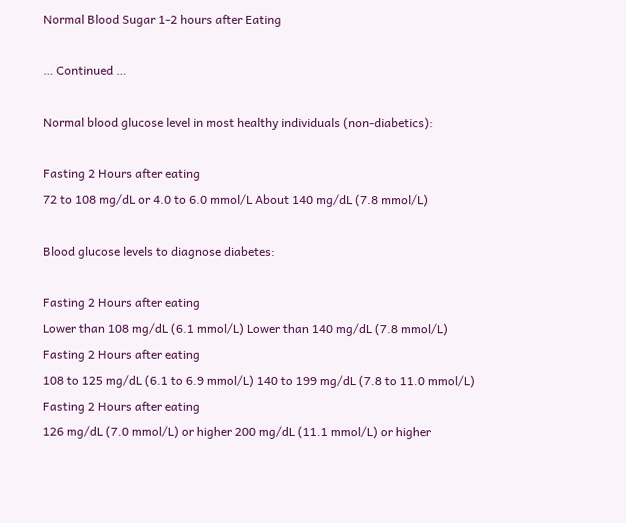Normal Blood Sugar 1-2 hours after Eating

… Continued …

Normal blood glucose level in most healthy individuals (non-diabetics):

Fasting 2 Hours after eating
72 to 108 mg/dL or 4.0 to 6.0 mmol/L About 140 mg/dL (7.8 mmol/L)

Blood glucose levels to diagnose diabetes:

Fasting 2 Hours after eating
Lower than 108 mg/dL (6.1 mmol/L) Lower than 140 mg/dL (7.8 mmol/L)
Fasting 2 Hours after eating
108 to 125 mg/dL (6.1 to 6.9 mmol/L) 140 to 199 mg/dL (7.8 to 11.0 mmol/L)
Fasting 2 Hours after eating
126 mg/dL (7.0 mmol/L) or higher 200 mg/dL (11.1 mmol/L) or higher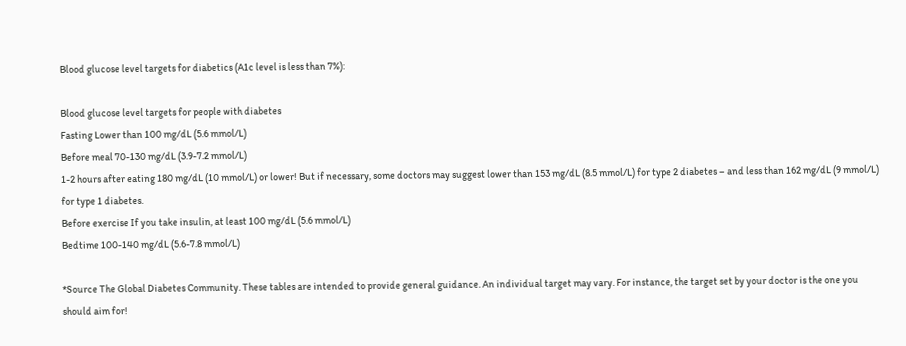Blood glucose level targets for diabetics (A1c level is less than 7%):

Blood glucose level targets for people with diabetes
Fasting Lower than 100 mg/dL (5.6 mmol/L)
Before meal 70-130 mg/dL (3.9-7.2 mmol/L)
1-2 hours after eating 180 mg/dL (10 mmol/L) or lower! But if necessary, some doctors may suggest lower than 153 mg/dL (8.5 mmol/L) for type 2 diabetes – and less than 162 mg/dL (9 mmol/L) for type 1 diabetes.
Before exercise If you take insulin, at least 100 mg/dL (5.6 mmol/L)
Bedtime 100-140 mg/dL (5.6-7.8 mmol/L)

*Source The Global Diabetes Community. These tables are intended to provide general guidance. An individual target may vary. For instance, the target set by your doctor is the one you should aim for!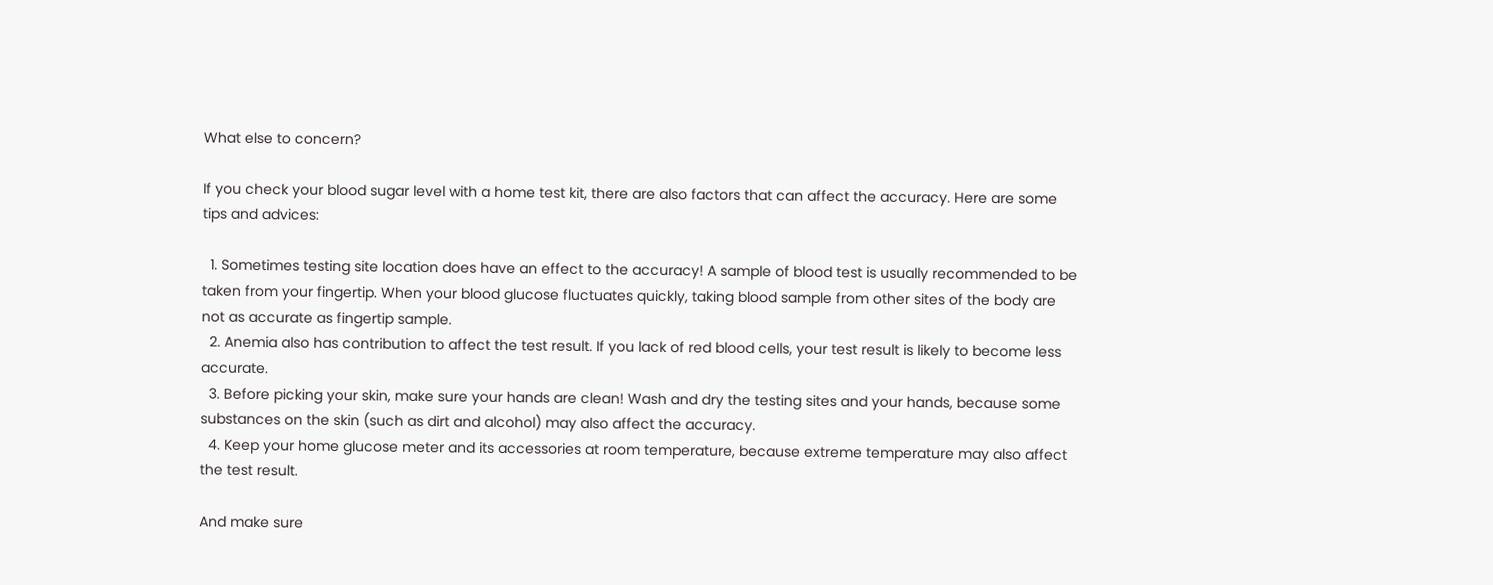What else to concern?

If you check your blood sugar level with a home test kit, there are also factors that can affect the accuracy. Here are some tips and advices:

  1. Sometimes testing site location does have an effect to the accuracy! A sample of blood test is usually recommended to be taken from your fingertip. When your blood glucose fluctuates quickly, taking blood sample from other sites of the body are not as accurate as fingertip sample.
  2. Anemia also has contribution to affect the test result. If you lack of red blood cells, your test result is likely to become less accurate.
  3. Before picking your skin, make sure your hands are clean! Wash and dry the testing sites and your hands, because some substances on the skin (such as dirt and alcohol) may also affect the accuracy.
  4. Keep your home glucose meter and its accessories at room temperature, because extreme temperature may also affect the test result.

And make sure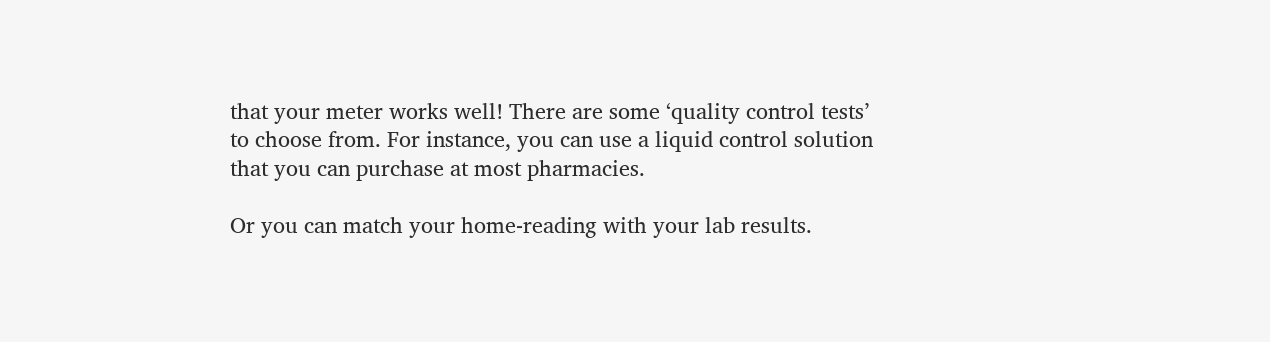that your meter works well! There are some ‘quality control tests’ to choose from. For instance, you can use a liquid control solution that you can purchase at most pharmacies.

Or you can match your home-reading with your lab results.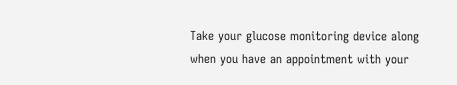Take your glucose monitoring device along when you have an appointment with your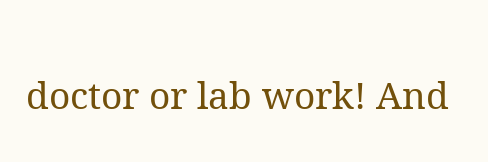doctor or lab work! And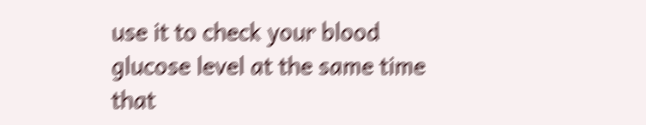use it to check your blood glucose level at the same time that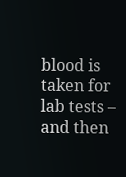blood is taken for lab tests – and then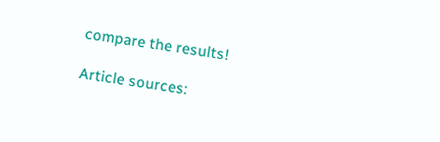compare the results!

Article sources: